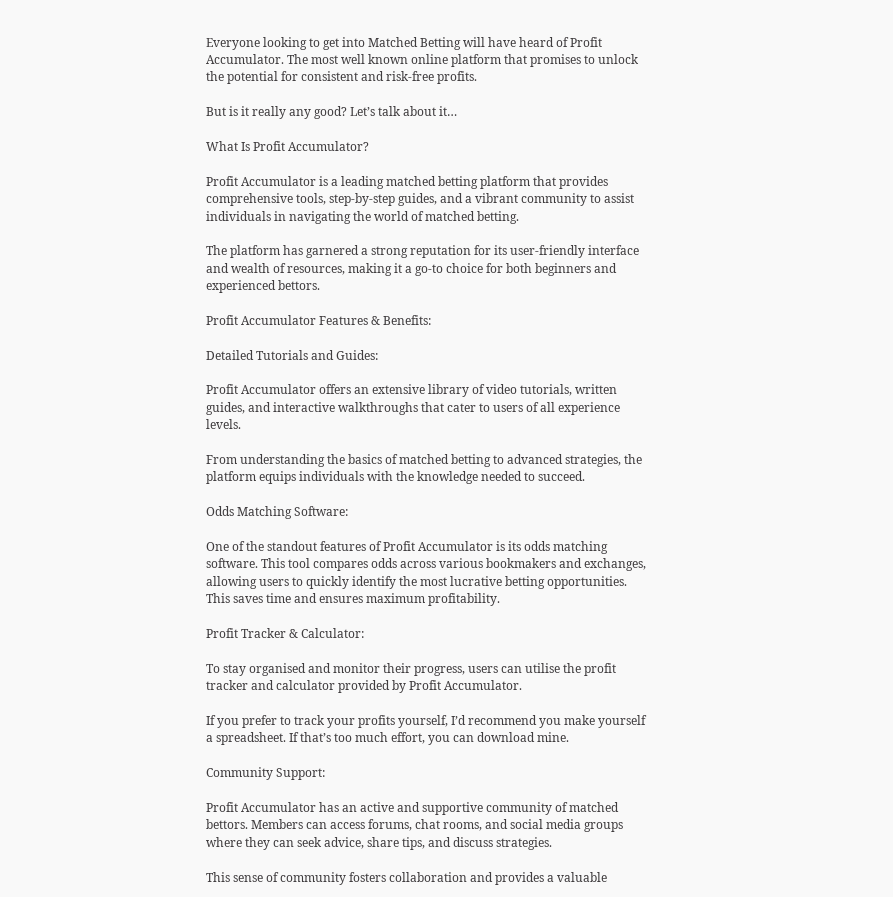Everyone looking to get into Matched Betting will have heard of Profit Accumulator. The most well known online platform that promises to unlock the potential for consistent and risk-free profits.

But is it really any good? Let’s talk about it…

What Is Profit Accumulator?

Profit Accumulator is a leading matched betting platform that provides comprehensive tools, step-by-step guides, and a vibrant community to assist individuals in navigating the world of matched betting.

The platform has garnered a strong reputation for its user-friendly interface and wealth of resources, making it a go-to choice for both beginners and experienced bettors.

Profit Accumulator Features & Benefits:

Detailed Tutorials and Guides:

Profit Accumulator offers an extensive library of video tutorials, written guides, and interactive walkthroughs that cater to users of all experience levels.

From understanding the basics of matched betting to advanced strategies, the platform equips individuals with the knowledge needed to succeed.

Odds Matching Software:

One of the standout features of Profit Accumulator is its odds matching software. This tool compares odds across various bookmakers and exchanges, allowing users to quickly identify the most lucrative betting opportunities. This saves time and ensures maximum profitability.

Profit Tracker & Calculator:

To stay organised and monitor their progress, users can utilise the profit tracker and calculator provided by Profit Accumulator.

If you prefer to track your profits yourself, I’d recommend you make yourself a spreadsheet. If that’s too much effort, you can download mine.

Community Support:

Profit Accumulator has an active and supportive community of matched bettors. Members can access forums, chat rooms, and social media groups where they can seek advice, share tips, and discuss strategies.

This sense of community fosters collaboration and provides a valuable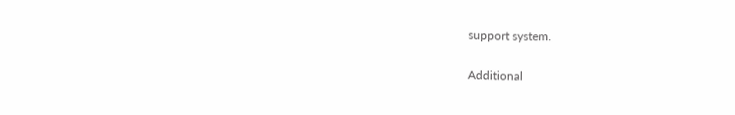support system.

Additional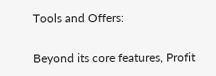Tools and Offers:

Beyond its core features, Profit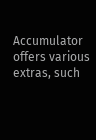Accumulator offers various extras, such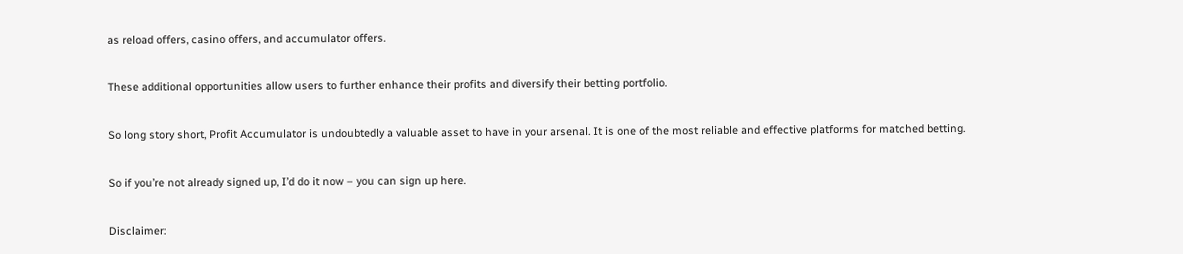as reload offers, casino offers, and accumulator offers.

These additional opportunities allow users to further enhance their profits and diversify their betting portfolio.

So long story short, Profit Accumulator is undoubtedly a valuable asset to have in your arsenal. It is one of the most reliable and effective platforms for matched betting.

So if you’re not already signed up, I’d do it now – you can sign up here.

Disclaimer: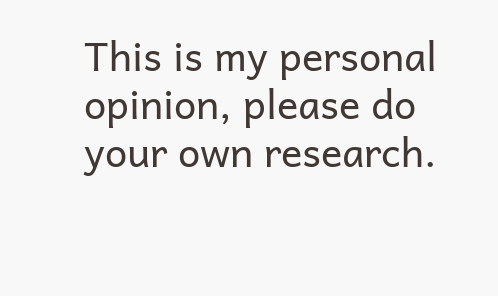This is my personal opinion, please do your own research.